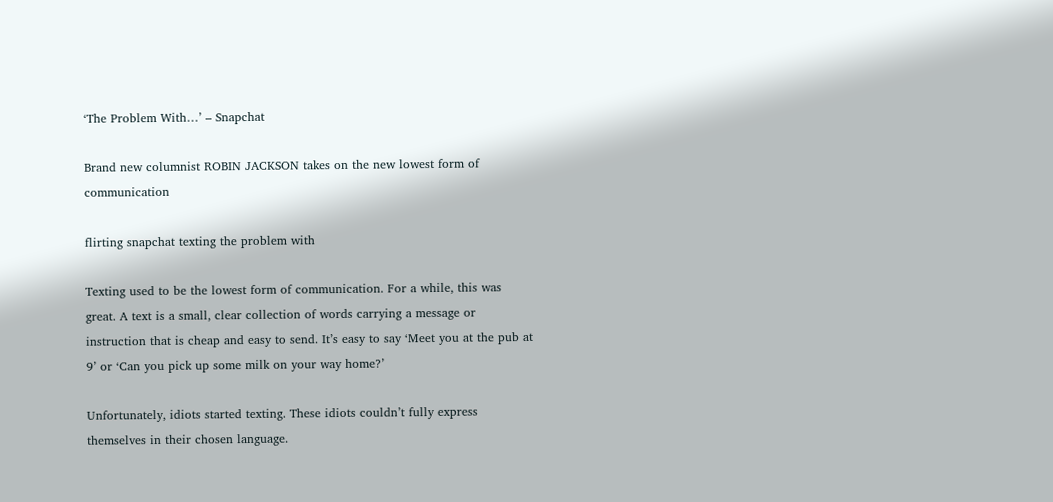‘The Problem With…’ – Snapchat

Brand new columnist ROBIN JACKSON takes on the new lowest form of communication

flirting snapchat texting the problem with

Texting used to be the lowest form of communication. For a while, this was great. A text is a small, clear collection of words carrying a message or instruction that is cheap and easy to send. It’s easy to say ‘Meet you at the pub at 9’ or ‘Can you pick up some milk on your way home?’

Unfortunately, idiots started texting. These idiots couldn’t fully express themselves in their chosen language.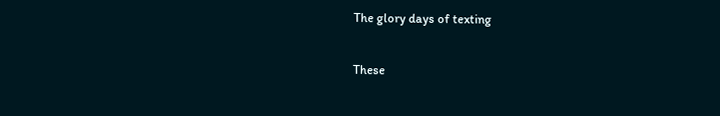The glory days of texting

These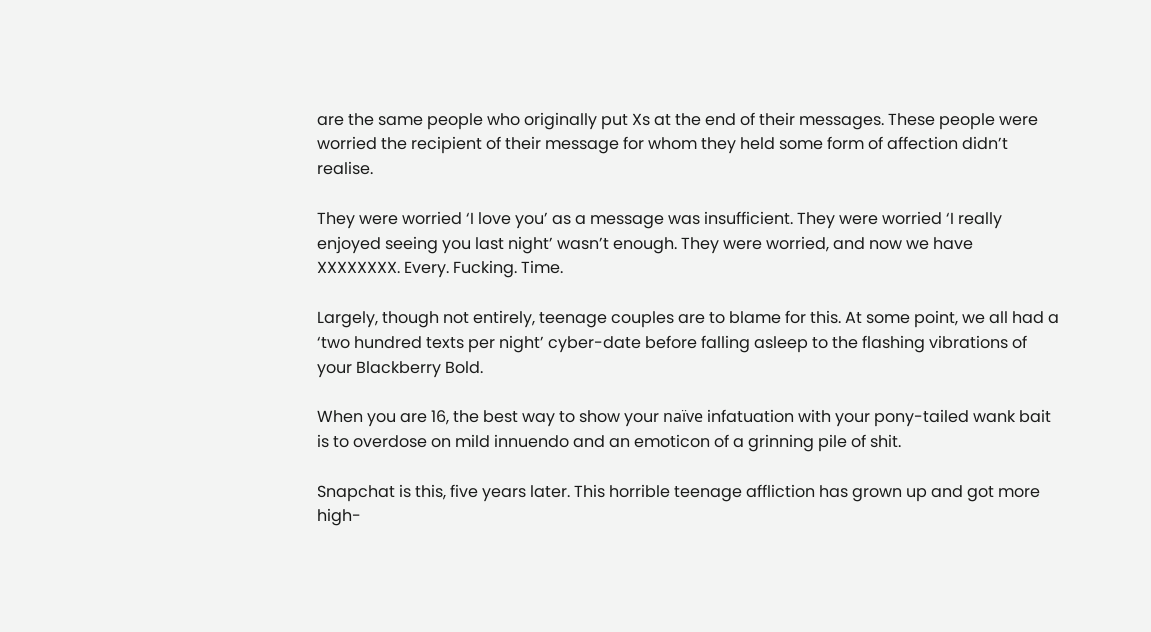are the same people who originally put Xs at the end of their messages. These people were worried the recipient of their message for whom they held some form of affection didn’t realise.

They were worried ‘I love you’ as a message was insufficient. They were worried ‘I really enjoyed seeing you last night’ wasn’t enough. They were worried, and now we have XXXXXXXX. Every. Fucking. Time.

Largely, though not entirely, teenage couples are to blame for this. At some point, we all had a ‘two hundred texts per night’ cyber-date before falling asleep to the flashing vibrations of your Blackberry Bold.

When you are 16, the best way to show your naïve infatuation with your pony-tailed wank bait is to overdose on mild innuendo and an emoticon of a grinning pile of shit.

Snapchat is this, five years later. This horrible teenage affliction has grown up and got more high-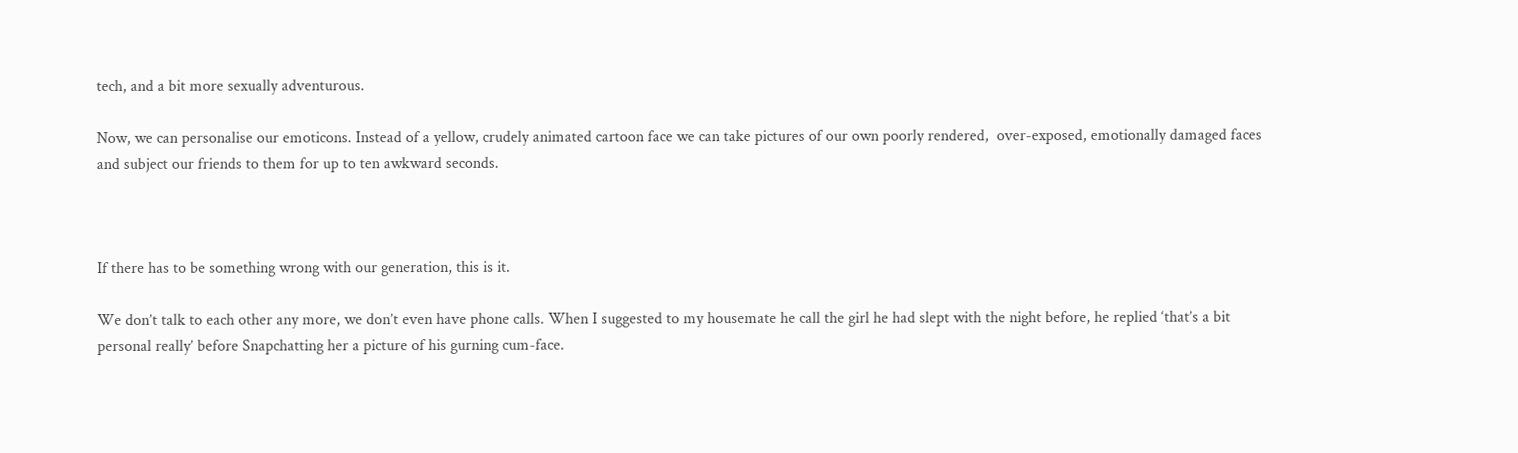tech, and a bit more sexually adventurous.

Now, we can personalise our emoticons. Instead of a yellow, crudely animated cartoon face we can take pictures of our own poorly rendered,  over-exposed, emotionally damaged faces and subject our friends to them for up to ten awkward seconds.



If there has to be something wrong with our generation, this is it.

We don’t talk to each other any more, we don’t even have phone calls. When I suggested to my housemate he call the girl he had slept with the night before, he replied ‘that’s a bit personal really’ before Snapchatting her a picture of his gurning cum-face.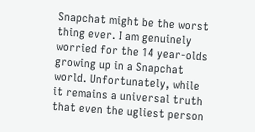Snapchat might be the worst thing ever. I am genuinely worried for the 14 year-olds growing up in a Snapchat world. Unfortunately, while it remains a universal truth that even the ugliest person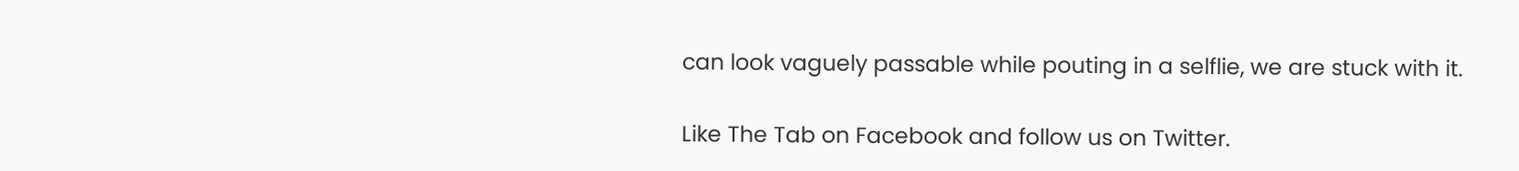can look vaguely passable while pouting in a selflie, we are stuck with it.

Like The Tab on Facebook and follow us on Twitter.